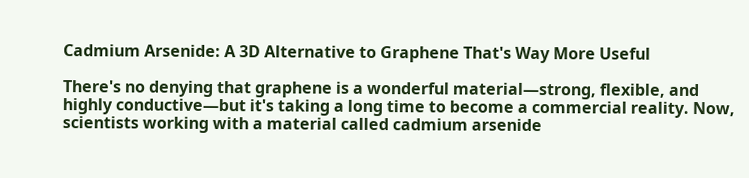Cadmium Arsenide: A 3D Alternative to Graphene That's Way More Useful

There's no denying that graphene is a wonderful material—strong, flexible, and highly conductive—but it's taking a long time to become a commercial reality. Now, scientists working with a material called cadmium arsenide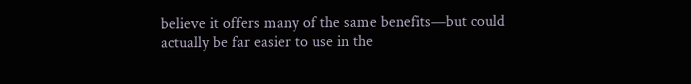believe it offers many of the same benefits—but could actually be far easier to use in the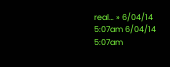real… » 6/04/14 5:07am 6/04/14 5:07am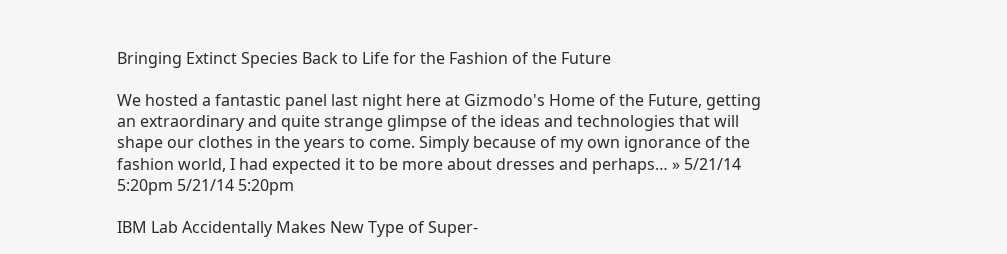Bringing Extinct Species Back to Life for the Fashion of the Future

We hosted a fantastic panel last night here at Gizmodo's Home of the Future, getting an extraordinary and quite strange glimpse of the ideas and technologies that will shape our clothes in the years to come. Simply because of my own ignorance of the fashion world, I had expected it to be more about dresses and perhaps… » 5/21/14 5:20pm 5/21/14 5:20pm

IBM Lab Accidentally Makes New Type of Super-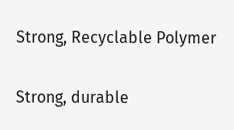Strong, Recyclable Polymer

Strong, durable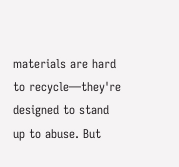materials are hard to recycle—they're designed to stand up to abuse. But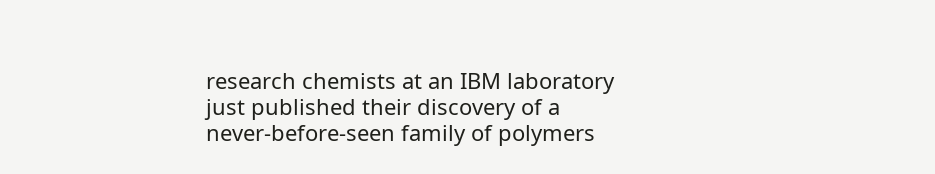research chemists at an IBM laboratory just published their discovery of a never-before-seen family of polymers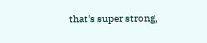that's super strong,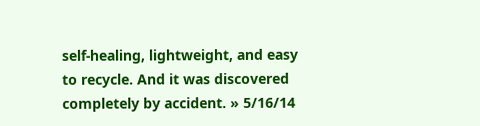self-healing, lightweight, and easy to recycle. And it was discovered completely by accident. » 5/16/14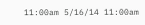11:00am 5/16/14 11:00am